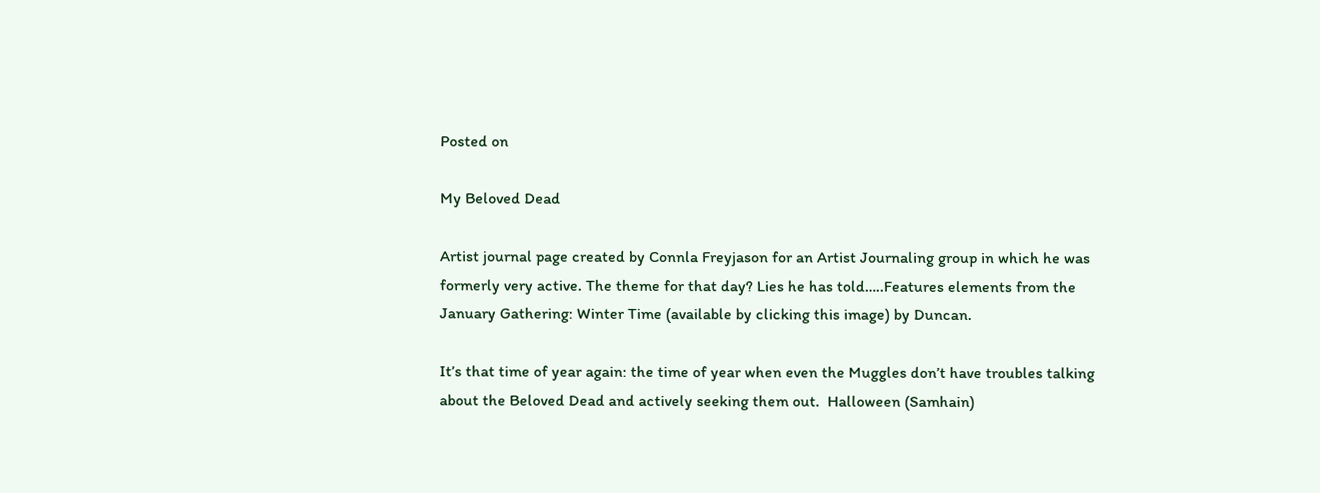Posted on

My Beloved Dead

Artist journal page created by Connla Freyjason for an Artist Journaling group in which he was formerly very active. The theme for that day? Lies he has told…..Features elements from the January Gathering: Winter Time (available by clicking this image) by Duncan.

It’s that time of year again: the time of year when even the Muggles don’t have troubles talking about the Beloved Dead and actively seeking them out.  Halloween (Samhain)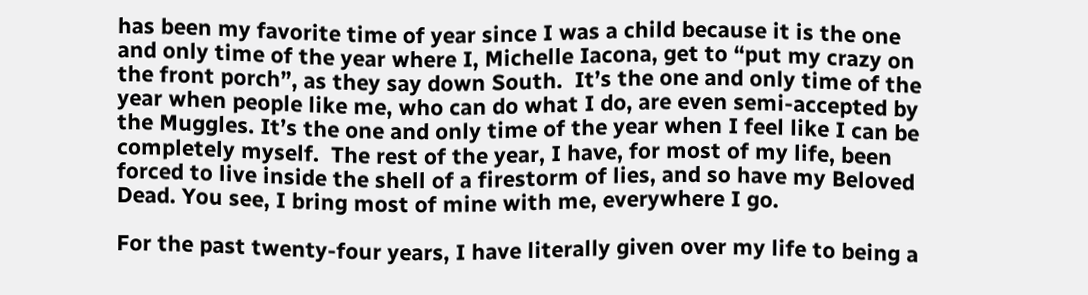has been my favorite time of year since I was a child because it is the one and only time of the year where I, Michelle Iacona, get to “put my crazy on the front porch”, as they say down South.  It’s the one and only time of the year when people like me, who can do what I do, are even semi-accepted by the Muggles. It’s the one and only time of the year when I feel like I can be completely myself.  The rest of the year, I have, for most of my life, been forced to live inside the shell of a firestorm of lies, and so have my Beloved Dead. You see, I bring most of mine with me, everywhere I go.

For the past twenty-four years, I have literally given over my life to being a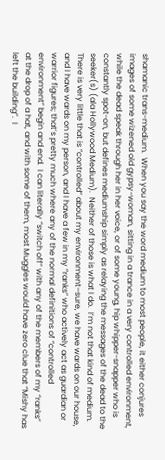shamanic trans-medium.  When you say the word medium to most people, it either conjures images of some wizened old gypsy-woman, sitting in a trance in a very controlled environment, while the dead speak through her in her voice, or of some young, hip whipper-snapper who is constantly spot-on, but defines mediumship simply as relaying the messages of the dead to the seeker(s) (ala Hollywood Medium).  Neither of those is what I do.  I’m not that kind of medium.  There is very little that is “controlled” about my environment–sure, we have wards on our house, and I have wards on my person, and I have a few in my “ranks” who actively act as guardian or warrior figures; that’s pretty much where any of the normal definitions of “controlled environment” begin and end.  I can literally “switch off” with any of the members of my “ranks” at the drop of a hat, and with some of them, most Muggles would have zero clue that “Mishy has left the building”.  I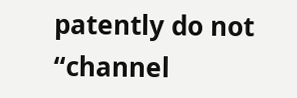patently do not “channel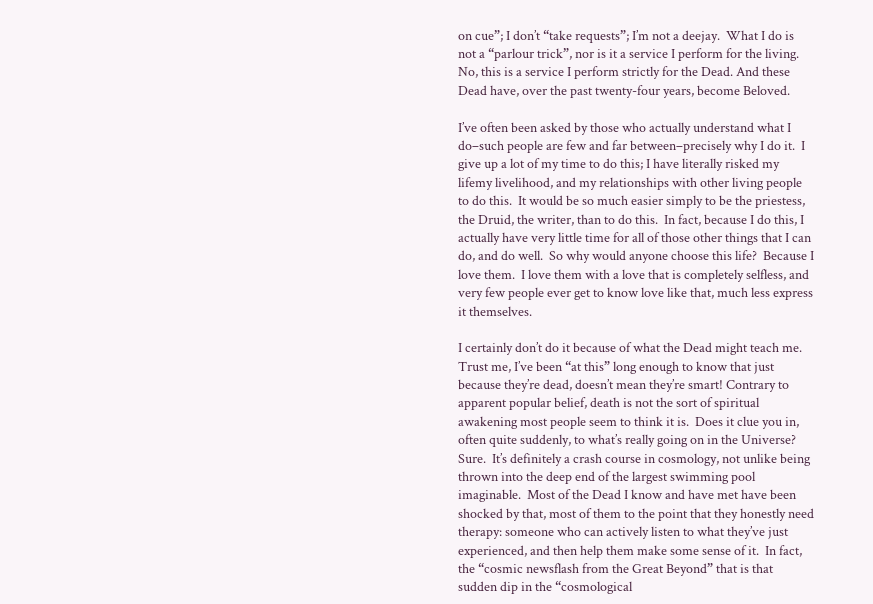on cue”; I don’t “take requests”; I’m not a deejay.  What I do is not a “parlour trick”, nor is it a service I perform for the living.  No, this is a service I perform strictly for the Dead. And these Dead have, over the past twenty-four years, become Beloved.

I’ve often been asked by those who actually understand what I do–such people are few and far between–precisely why I do it.  I give up a lot of my time to do this; I have literally risked my lifemy livelihood, and my relationships with other living people to do this.  It would be so much easier simply to be the priestess, the Druid, the writer, than to do this.  In fact, because I do this, I actually have very little time for all of those other things that I can do, and do well.  So why would anyone choose this life?  Because I love them.  I love them with a love that is completely selfless, and very few people ever get to know love like that, much less express it themselves.

I certainly don’t do it because of what the Dead might teach me.  Trust me, I’ve been “at this” long enough to know that just because they’re dead, doesn’t mean they’re smart! Contrary to apparent popular belief, death is not the sort of spiritual awakening most people seem to think it is.  Does it clue you in, often quite suddenly, to what’s really going on in the Universe? Sure.  It’s definitely a crash course in cosmology, not unlike being thrown into the deep end of the largest swimming pool imaginable.  Most of the Dead I know and have met have been shocked by that, most of them to the point that they honestly need therapy: someone who can actively listen to what they’ve just experienced, and then help them make some sense of it.  In fact, the “cosmic newsflash from the Great Beyond” that is that sudden dip in the “cosmological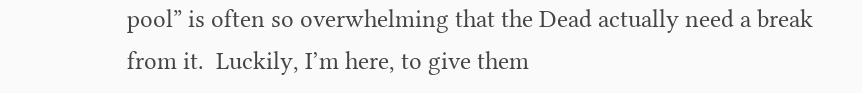pool” is often so overwhelming that the Dead actually need a break from it.  Luckily, I’m here, to give them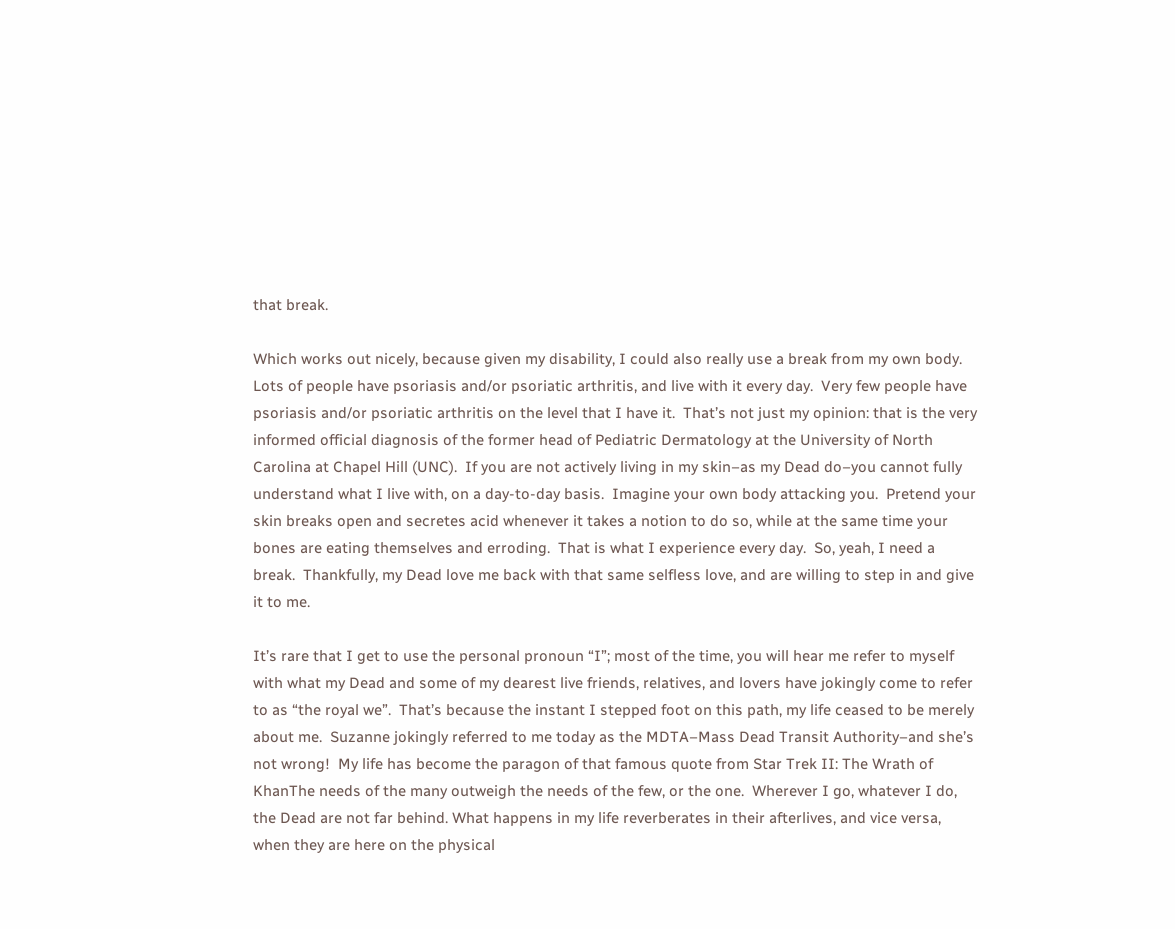that break.

Which works out nicely, because given my disability, I could also really use a break from my own body.  Lots of people have psoriasis and/or psoriatic arthritis, and live with it every day.  Very few people have psoriasis and/or psoriatic arthritis on the level that I have it.  That’s not just my opinion: that is the very informed official diagnosis of the former head of Pediatric Dermatology at the University of North Carolina at Chapel Hill (UNC).  If you are not actively living in my skin–as my Dead do–you cannot fully understand what I live with, on a day-to-day basis.  Imagine your own body attacking you.  Pretend your skin breaks open and secretes acid whenever it takes a notion to do so, while at the same time your bones are eating themselves and erroding.  That is what I experience every day.  So, yeah, I need a break.  Thankfully, my Dead love me back with that same selfless love, and are willing to step in and give it to me.

It’s rare that I get to use the personal pronoun “I”; most of the time, you will hear me refer to myself with what my Dead and some of my dearest live friends, relatives, and lovers have jokingly come to refer to as “the royal we”.  That’s because the instant I stepped foot on this path, my life ceased to be merely about me.  Suzanne jokingly referred to me today as the MDTA–Mass Dead Transit Authority–and she’s not wrong!  My life has become the paragon of that famous quote from Star Trek II: The Wrath of KhanThe needs of the many outweigh the needs of the few, or the one.  Wherever I go, whatever I do, the Dead are not far behind. What happens in my life reverberates in their afterlives, and vice versa, when they are here on the physical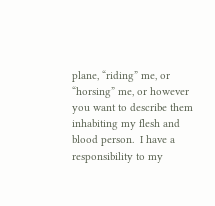plane, “riding” me, or “horsing” me, or however you want to describe them inhabiting my flesh and blood person.  I have a responsibility to my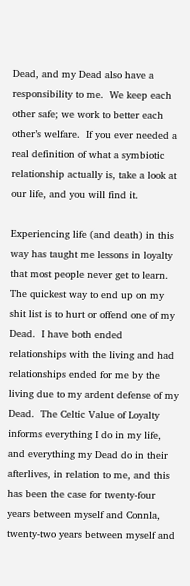Dead, and my Dead also have a responsibility to me.  We keep each other safe; we work to better each other’s welfare.  If you ever needed a real definition of what a symbiotic relationship actually is, take a look at our life, and you will find it.

Experiencing life (and death) in this way has taught me lessons in loyalty that most people never get to learn. The quickest way to end up on my shit list is to hurt or offend one of my Dead.  I have both ended relationships with the living and had relationships ended for me by the living due to my ardent defense of my Dead.  The Celtic Value of Loyalty informs everything I do in my life, and everything my Dead do in their afterlives, in relation to me, and this has been the case for twenty-four years between myself and Connla, twenty-two years between myself and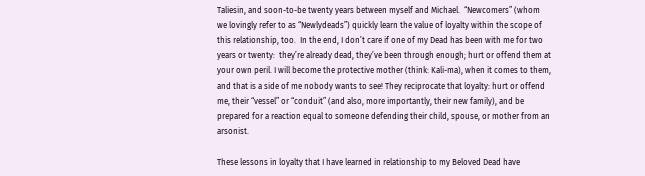Taliesin, and soon-to-be twenty years between myself and Michael.  “Newcomers” (whom we lovingly refer to as “Newlydeads”) quickly learn the value of loyalty within the scope of this relationship, too.  In the end, I don’t care if one of my Dead has been with me for two years or twenty:  they’re already dead, they’ve been through enough; hurt or offend them at your own peril. I will become the protective mother (think: Kali-ma), when it comes to them, and that is a side of me nobody wants to see! They reciprocate that loyalty: hurt or offend me, their “vessel” or “conduit” (and also, more importantly, their new family), and be prepared for a reaction equal to someone defending their child, spouse, or mother from an arsonist.

These lessons in loyalty that I have learned in relationship to my Beloved Dead have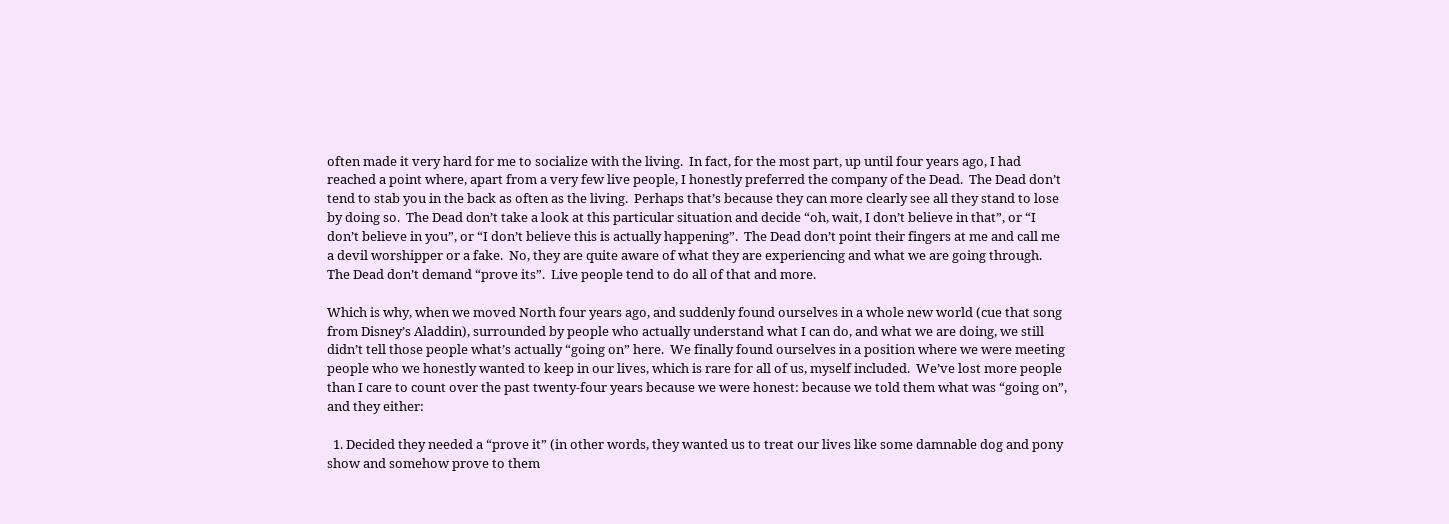often made it very hard for me to socialize with the living.  In fact, for the most part, up until four years ago, I had reached a point where, apart from a very few live people, I honestly preferred the company of the Dead.  The Dead don’t tend to stab you in the back as often as the living.  Perhaps that’s because they can more clearly see all they stand to lose by doing so.  The Dead don’t take a look at this particular situation and decide “oh, wait, I don’t believe in that”, or “I don’t believe in you”, or “I don’t believe this is actually happening”.  The Dead don’t point their fingers at me and call me a devil worshipper or a fake.  No, they are quite aware of what they are experiencing and what we are going through.  The Dead don’t demand “prove its”.  Live people tend to do all of that and more.

Which is why, when we moved North four years ago, and suddenly found ourselves in a whole new world (cue that song from Disney’s Aladdin), surrounded by people who actually understand what I can do, and what we are doing, we still didn’t tell those people what’s actually “going on” here.  We finally found ourselves in a position where we were meeting people who we honestly wanted to keep in our lives, which is rare for all of us, myself included.  We’ve lost more people than I care to count over the past twenty-four years because we were honest: because we told them what was “going on”, and they either:

  1. Decided they needed a “prove it” (in other words, they wanted us to treat our lives like some damnable dog and pony show and somehow prove to them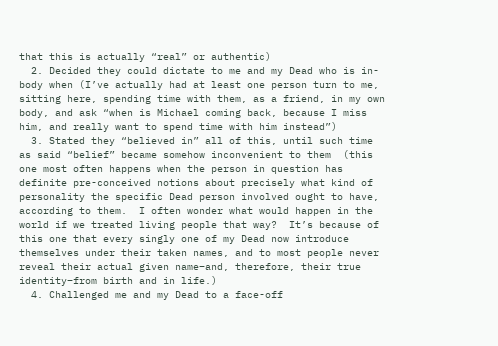that this is actually “real” or authentic)
  2. Decided they could dictate to me and my Dead who is in-body when (I’ve actually had at least one person turn to me, sitting here, spending time with them, as a friend, in my own body, and ask “when is Michael coming back, because I miss him, and really want to spend time with him instead”)
  3. Stated they “believed in” all of this, until such time as said “belief” became somehow inconvenient to them  (this one most often happens when the person in question has definite pre-conceived notions about precisely what kind of personality the specific Dead person involved ought to have, according to them.  I often wonder what would happen in the world if we treated living people that way?  It’s because of this one that every singly one of my Dead now introduce themselves under their taken names, and to most people never reveal their actual given name–and, therefore, their true identity–from birth and in life.)
  4. Challenged me and my Dead to a face-off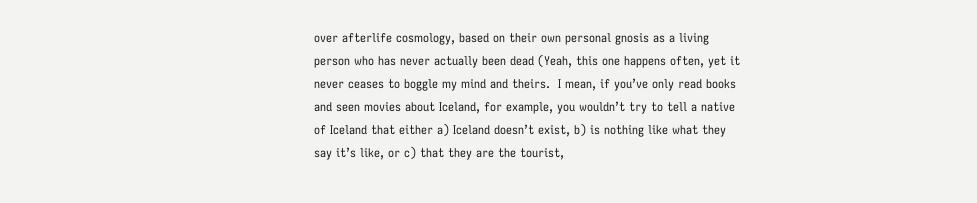over afterlife cosmology, based on their own personal gnosis as a living person who has never actually been dead (Yeah, this one happens often, yet it never ceases to boggle my mind and theirs.  I mean, if you’ve only read books and seen movies about Iceland, for example, you wouldn’t try to tell a native of Iceland that either a) Iceland doesn’t exist, b) is nothing like what they say it’s like, or c) that they are the tourist,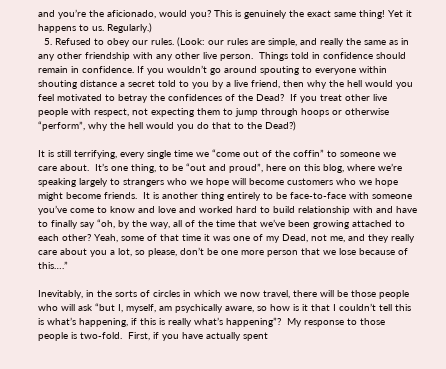and you’re the aficionado, would you? This is genuinely the exact same thing! Yet it happens to us. Regularly.)
  5. Refused to obey our rules. (Look: our rules are simple, and really the same as in any other friendship with any other live person.  Things told in confidence should remain in confidence. If you wouldn’t go around spouting to everyone within shouting distance a secret told to you by a live friend, then why the hell would you feel motivated to betray the confidences of the Dead?  If you treat other live people with respect, not expecting them to jump through hoops or otherwise “perform”, why the hell would you do that to the Dead?)

It is still terrifying, every single time we “come out of the coffin” to someone we care about.  It’s one thing, to be “out and proud”, here on this blog, where we’re speaking largely to strangers who we hope will become customers who we hope might become friends.  It is another thing entirely to be face-to-face with someone you’ve come to know and love and worked hard to build relationship with and have to finally say “oh, by the way, all of the time that we’ve been growing attached to each other? Yeah, some of that time it was one of my Dead, not me, and they really care about you a lot, so please, don’t be one more person that we lose because of this….”

Inevitably, in the sorts of circles in which we now travel, there will be those people who will ask “but I, myself, am psychically aware, so how is it that I couldn’t tell this is what’s happening, if this is really what’s happening”?  My response to those people is two-fold.  First, if you have actually spent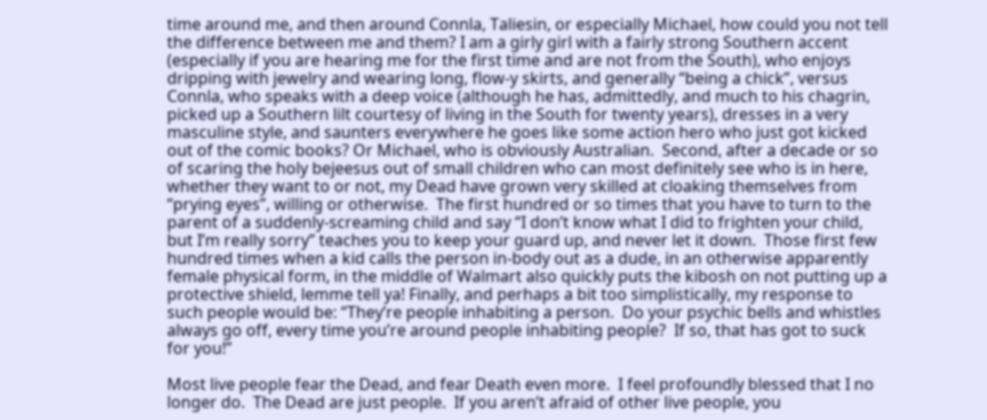time around me, and then around Connla, Taliesin, or especially Michael, how could you not tell the difference between me and them? I am a girly girl with a fairly strong Southern accent (especially if you are hearing me for the first time and are not from the South), who enjoys dripping with jewelry and wearing long, flow-y skirts, and generally “being a chick”, versus Connla, who speaks with a deep voice (although he has, admittedly, and much to his chagrin, picked up a Southern lilt courtesy of living in the South for twenty years), dresses in a very masculine style, and saunters everywhere he goes like some action hero who just got kicked out of the comic books? Or Michael, who is obviously Australian.  Second, after a decade or so of scaring the holy bejeesus out of small children who can most definitely see who is in here, whether they want to or not, my Dead have grown very skilled at cloaking themselves from “prying eyes”, willing or otherwise.  The first hundred or so times that you have to turn to the parent of a suddenly-screaming child and say “I don’t know what I did to frighten your child, but I’m really sorry” teaches you to keep your guard up, and never let it down.  Those first few hundred times when a kid calls the person in-body out as a dude, in an otherwise apparently female physical form, in the middle of Walmart also quickly puts the kibosh on not putting up a protective shield, lemme tell ya! Finally, and perhaps a bit too simplistically, my response to such people would be: “They’re people inhabiting a person.  Do your psychic bells and whistles always go off, every time you’re around people inhabiting people?  If so, that has got to suck for you!”

Most live people fear the Dead, and fear Death even more.  I feel profoundly blessed that I no longer do.  The Dead are just people.  If you aren’t afraid of other live people, you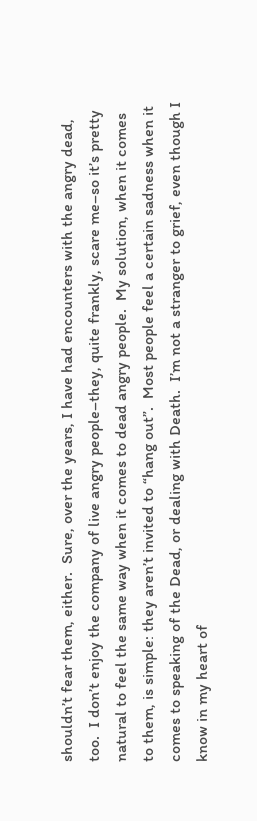shouldn’t fear them, either.  Sure, over the years, I have had encounters with the angry dead, too.  I don’t enjoy the company of live angry people–they, quite frankly, scare me–so it’s pretty natural to feel the same way when it comes to dead angry people.  My solution, when it comes to them, is simple: they aren’t invited to “hang out”.  Most people feel a certain sadness when it comes to speaking of the Dead, or dealing with Death.  I’m not a stranger to grief, even though I know in my heart of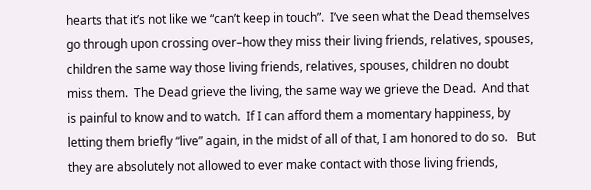hearts that it’s not like we “can’t keep in touch”.  I’ve seen what the Dead themselves go through upon crossing over–how they miss their living friends, relatives, spouses, children the same way those living friends, relatives, spouses, children no doubt miss them.  The Dead grieve the living, the same way we grieve the Dead.  And that is painful to know and to watch.  If I can afford them a momentary happiness, by letting them briefly “live” again, in the midst of all of that, I am honored to do so.   But they are absolutely not allowed to ever make contact with those living friends,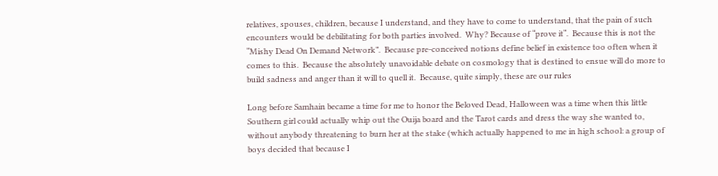relatives, spouses, children, because I understand, and they have to come to understand, that the pain of such encounters would be debilitating for both parties involved.  Why? Because of “prove it“.  Because this is not the “Mishy Dead On Demand Network”.  Because pre-conceived notions define belief in existence too often when it comes to this.  Because the absolutely unavoidable debate on cosmology that is destined to ensue will do more to build sadness and anger than it will to quell it.  Because, quite simply, these are our rules

Long before Samhain became a time for me to honor the Beloved Dead, Halloween was a time when this little Southern girl could actually whip out the Ouija board and the Tarot cards and dress the way she wanted to, without anybody threatening to burn her at the stake (which actually happened to me in high school: a group of boys decided that because I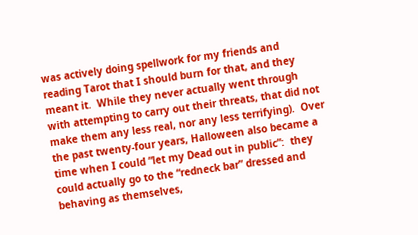was actively doing spellwork for my friends and reading Tarot that I should burn for that, and they meant it.  While they never actually went through with attempting to carry out their threats, that did not make them any less real, nor any less terrifying).  Over the past twenty-four years, Halloween also became a time when I could “let my Dead out in public”:  they could actually go to the “redneck bar” dressed and behaving as themselves,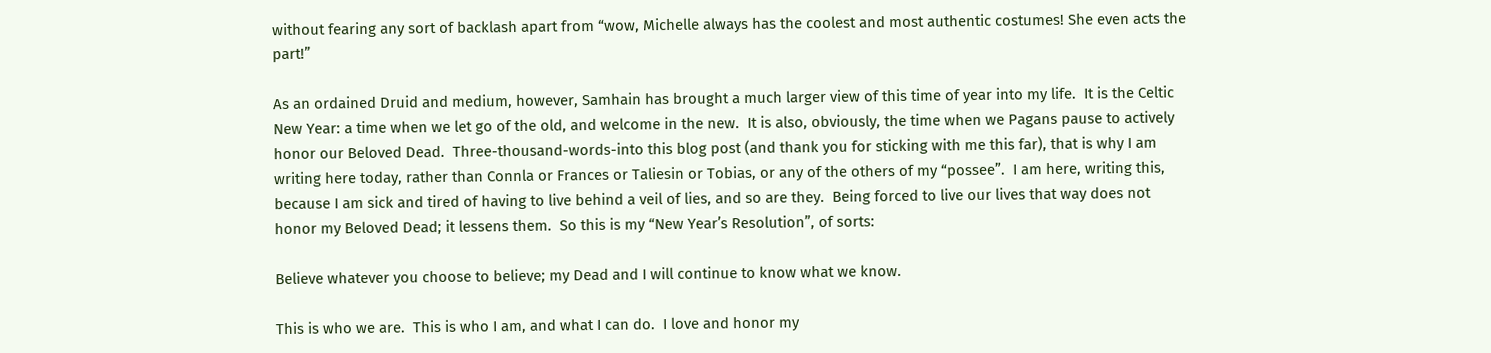without fearing any sort of backlash apart from “wow, Michelle always has the coolest and most authentic costumes! She even acts the part!”

As an ordained Druid and medium, however, Samhain has brought a much larger view of this time of year into my life.  It is the Celtic New Year: a time when we let go of the old, and welcome in the new.  It is also, obviously, the time when we Pagans pause to actively honor our Beloved Dead.  Three-thousand-words-into this blog post (and thank you for sticking with me this far), that is why I am writing here today, rather than Connla or Frances or Taliesin or Tobias, or any of the others of my “possee”.  I am here, writing this, because I am sick and tired of having to live behind a veil of lies, and so are they.  Being forced to live our lives that way does not honor my Beloved Dead; it lessens them.  So this is my “New Year’s Resolution”, of sorts:

Believe whatever you choose to believe; my Dead and I will continue to know what we know.

This is who we are.  This is who I am, and what I can do.  I love and honor my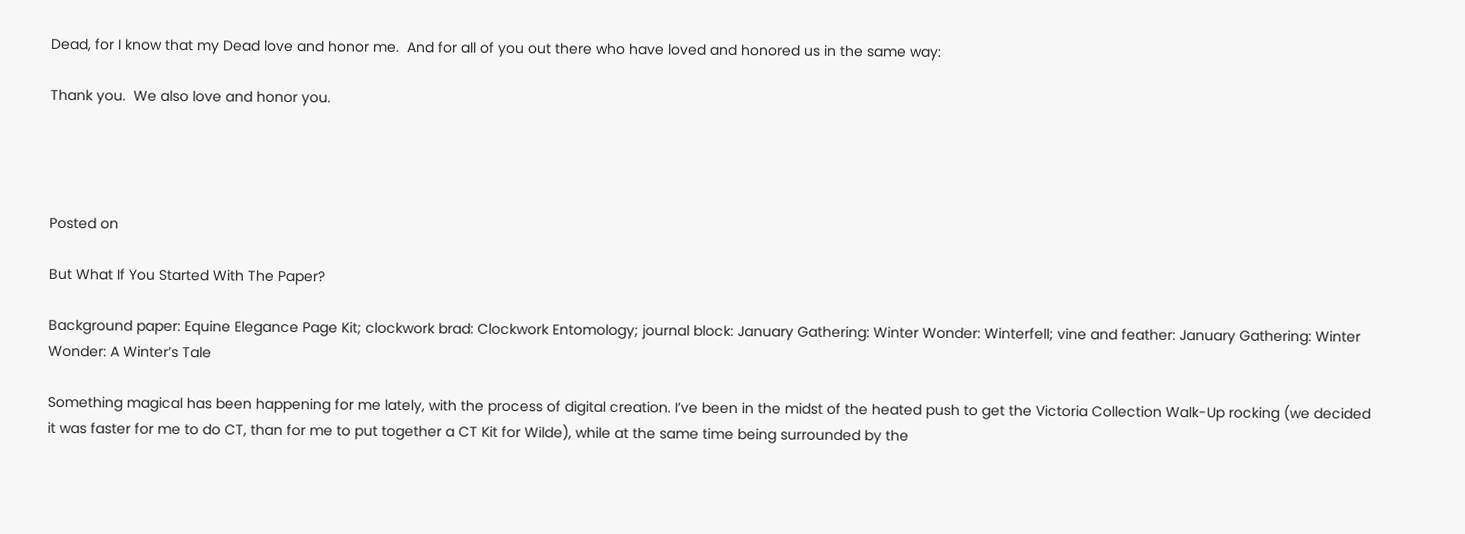Dead, for I know that my Dead love and honor me.  And for all of you out there who have loved and honored us in the same way:

Thank you.  We also love and honor you.




Posted on

But What If You Started With The Paper?

Background paper: Equine Elegance Page Kit; clockwork brad: Clockwork Entomology; journal block: January Gathering: Winter Wonder: Winterfell; vine and feather: January Gathering: Winter Wonder: A Winter’s Tale

Something magical has been happening for me lately, with the process of digital creation. I’ve been in the midst of the heated push to get the Victoria Collection Walk-Up rocking (we decided it was faster for me to do CT, than for me to put together a CT Kit for Wilde), while at the same time being surrounded by the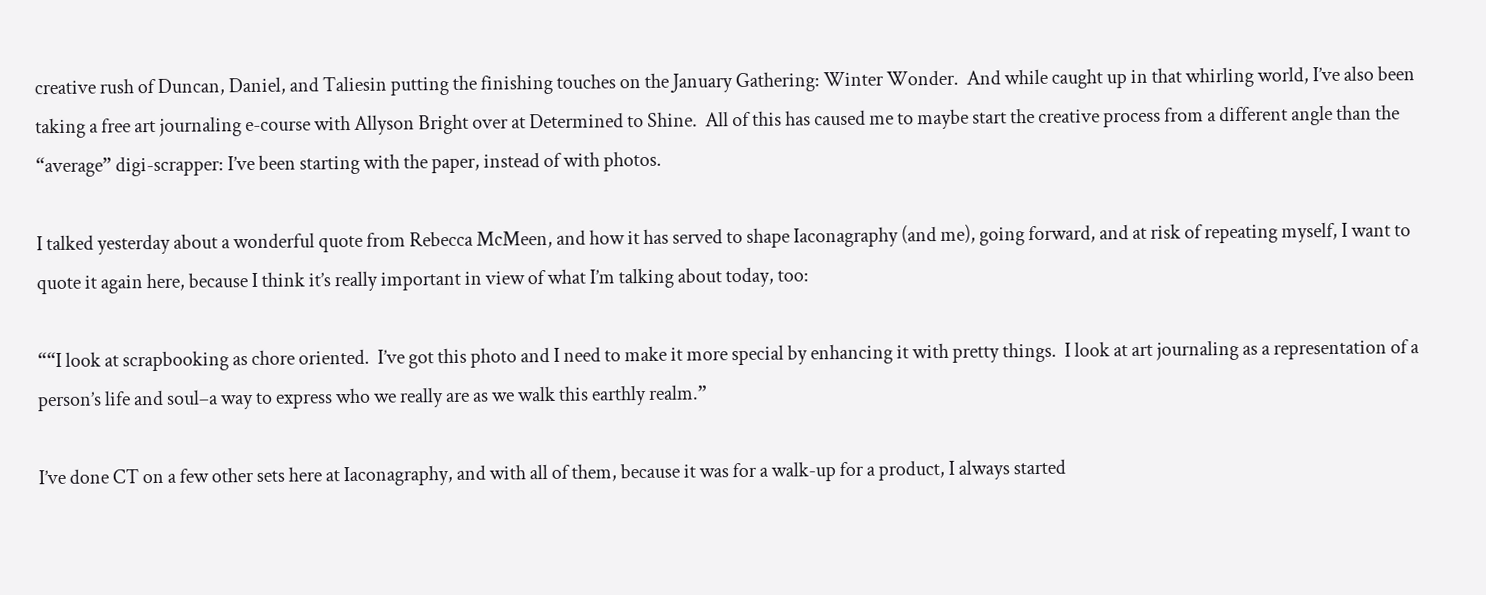creative rush of Duncan, Daniel, and Taliesin putting the finishing touches on the January Gathering: Winter Wonder.  And while caught up in that whirling world, I’ve also been taking a free art journaling e-course with Allyson Bright over at Determined to Shine.  All of this has caused me to maybe start the creative process from a different angle than the “average” digi-scrapper: I’ve been starting with the paper, instead of with photos.

I talked yesterday about a wonderful quote from Rebecca McMeen, and how it has served to shape Iaconagraphy (and me), going forward, and at risk of repeating myself, I want to quote it again here, because I think it’s really important in view of what I’m talking about today, too:

““I look at scrapbooking as chore oriented.  I’ve got this photo and I need to make it more special by enhancing it with pretty things.  I look at art journaling as a representation of a person’s life and soul–a way to express who we really are as we walk this earthly realm.”

I’ve done CT on a few other sets here at Iaconagraphy, and with all of them, because it was for a walk-up for a product, I always started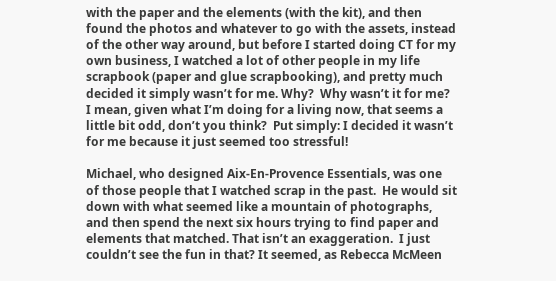with the paper and the elements (with the kit), and then found the photos and whatever to go with the assets, instead of the other way around, but before I started doing CT for my own business, I watched a lot of other people in my life scrapbook (paper and glue scrapbooking), and pretty much decided it simply wasn’t for me. Why?  Why wasn’t it for me? I mean, given what I’m doing for a living now, that seems a little bit odd, don’t you think?  Put simply: I decided it wasn’t for me because it just seemed too stressful!

Michael, who designed Aix-En-Provence Essentials, was one of those people that I watched scrap in the past.  He would sit down with what seemed like a mountain of photographs, and then spend the next six hours trying to find paper and elements that matched. That isn’t an exaggeration.  I just couldn’t see the fun in that? It seemed, as Rebecca McMeen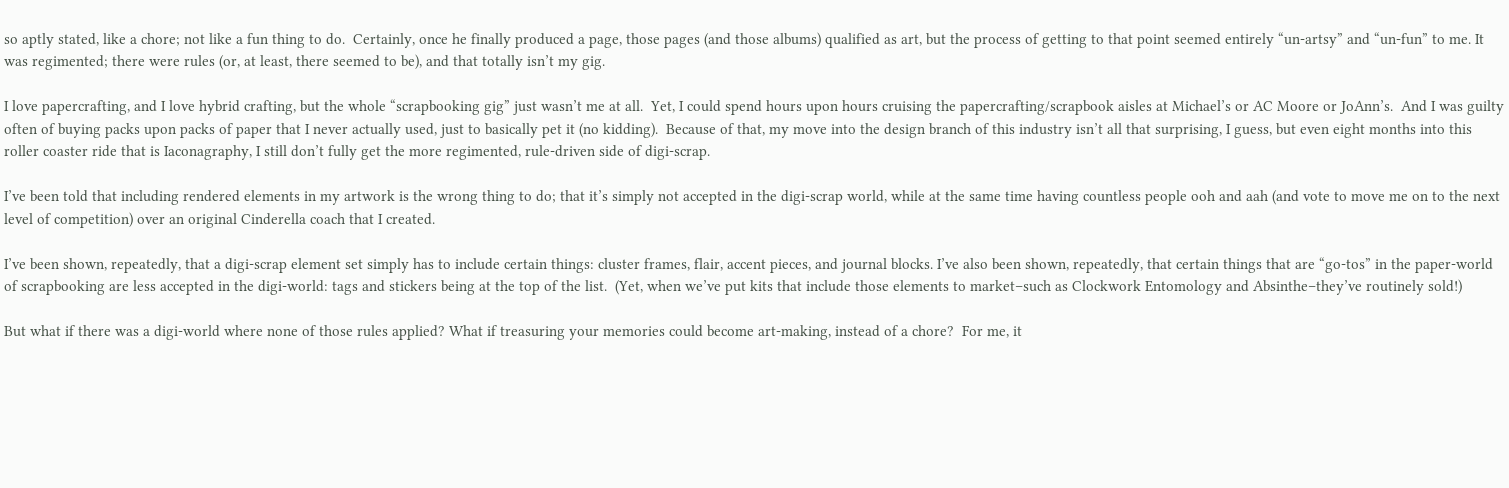so aptly stated, like a chore; not like a fun thing to do.  Certainly, once he finally produced a page, those pages (and those albums) qualified as art, but the process of getting to that point seemed entirely “un-artsy” and “un-fun” to me. It was regimented; there were rules (or, at least, there seemed to be), and that totally isn’t my gig.

I love papercrafting, and I love hybrid crafting, but the whole “scrapbooking gig” just wasn’t me at all.  Yet, I could spend hours upon hours cruising the papercrafting/scrapbook aisles at Michael’s or AC Moore or JoAnn’s.  And I was guilty often of buying packs upon packs of paper that I never actually used, just to basically pet it (no kidding).  Because of that, my move into the design branch of this industry isn’t all that surprising, I guess, but even eight months into this roller coaster ride that is Iaconagraphy, I still don’t fully get the more regimented, rule-driven side of digi-scrap.

I’ve been told that including rendered elements in my artwork is the wrong thing to do; that it’s simply not accepted in the digi-scrap world, while at the same time having countless people ooh and aah (and vote to move me on to the next level of competition) over an original Cinderella coach that I created.

I’ve been shown, repeatedly, that a digi-scrap element set simply has to include certain things: cluster frames, flair, accent pieces, and journal blocks. I’ve also been shown, repeatedly, that certain things that are “go-tos” in the paper-world of scrapbooking are less accepted in the digi-world: tags and stickers being at the top of the list.  (Yet, when we’ve put kits that include those elements to market–such as Clockwork Entomology and Absinthe–they’ve routinely sold!)

But what if there was a digi-world where none of those rules applied? What if treasuring your memories could become art-making, instead of a chore?  For me, it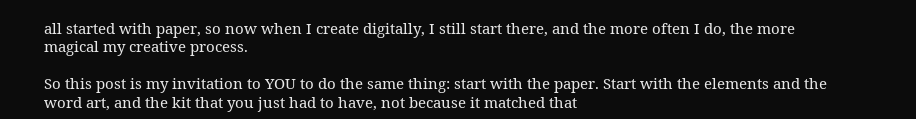all started with paper, so now when I create digitally, I still start there, and the more often I do, the more magical my creative process.

So this post is my invitation to YOU to do the same thing: start with the paper. Start with the elements and the word art, and the kit that you just had to have, not because it matched that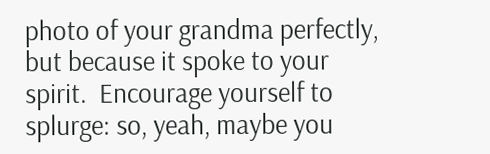photo of your grandma perfectly, but because it spoke to your spirit.  Encourage yourself to splurge: so, yeah, maybe you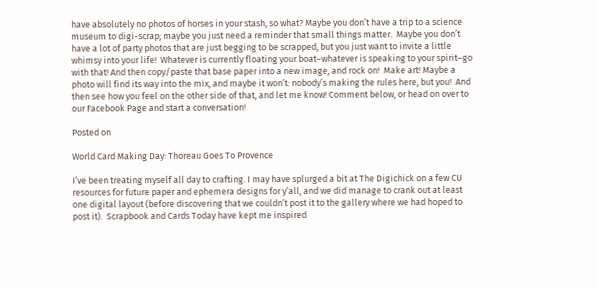have absolutely no photos of horses in your stash, so what? Maybe you don’t have a trip to a science museum to digi-scrap; maybe you just need a reminder that small things matter.  Maybe you don’t have a lot of party photos that are just begging to be scrapped, but you just want to invite a little whimsy into your life!  Whatever is currently floating your boat–whatever is speaking to your spirit–go with that! And then copy/paste that base paper into a new image, and rock on!  Make art! Maybe a photo will find its way into the mix, and maybe it won’t: nobody’s making the rules here, but you!  And then see how you feel on the other side of that, and let me know! Comment below, or head on over to our Facebook Page and start a conversation!

Posted on

World Card Making Day: Thoreau Goes To Provence

I’ve been treating myself all day to crafting. I may have splurged a bit at The Digichick on a few CU resources for future paper and ephemera designs for y’all, and we did manage to crank out at least one digital layout (before discovering that we couldn’t post it to the gallery where we had hoped to post it).  Scrapbook and Cards Today have kept me inspired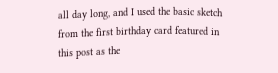all day long, and I used the basic sketch from the first birthday card featured in this post as the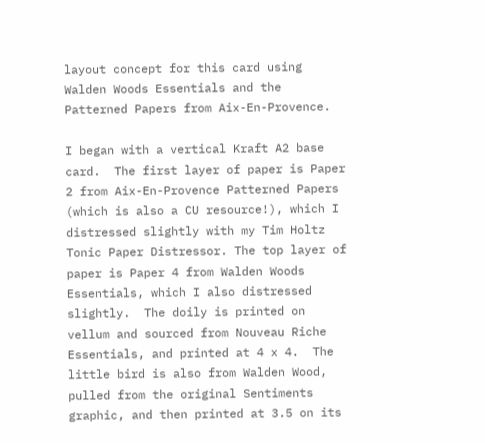layout concept for this card using Walden Woods Essentials and the Patterned Papers from Aix-En-Provence.

I began with a vertical Kraft A2 base card.  The first layer of paper is Paper 2 from Aix-En-Provence Patterned Papers (which is also a CU resource!), which I distressed slightly with my Tim Holtz Tonic Paper Distressor. The top layer of paper is Paper 4 from Walden Woods Essentials, which I also distressed slightly.  The doily is printed on vellum and sourced from Nouveau Riche Essentials, and printed at 4 x 4.  The little bird is also from Walden Wood, pulled from the original Sentiments graphic, and then printed at 3.5 on its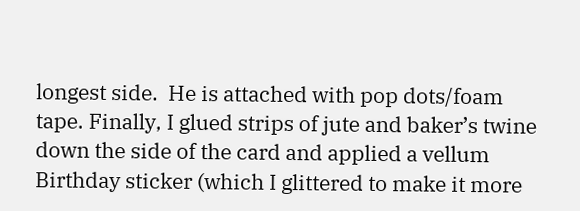longest side.  He is attached with pop dots/foam tape. Finally, I glued strips of jute and baker’s twine down the side of the card and applied a vellum Birthday sticker (which I glittered to make it more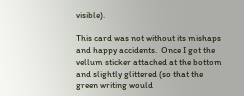visible).

This card was not without its mishaps and happy accidents.  Once I got the vellum sticker attached at the bottom and slightly glittered (so that the green writing would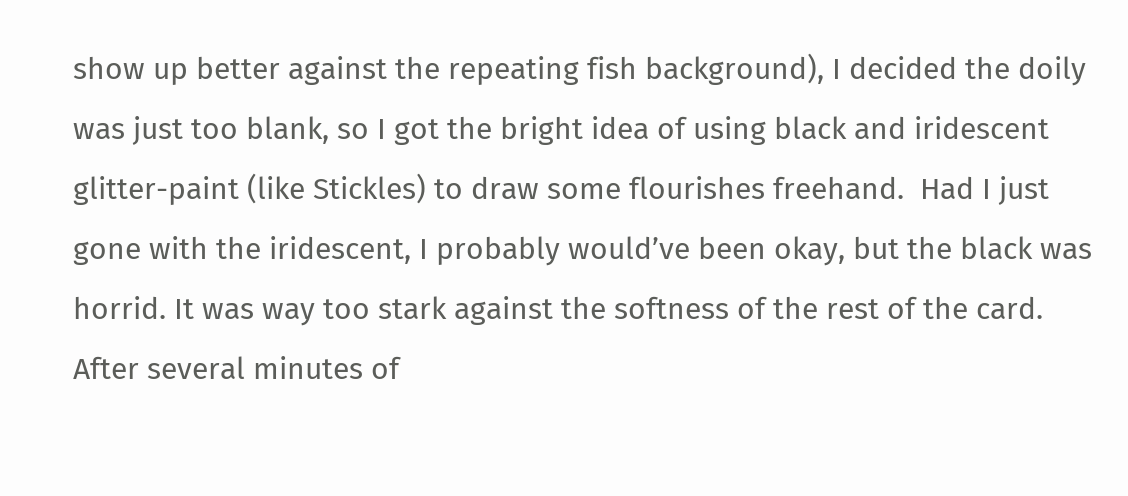show up better against the repeating fish background), I decided the doily was just too blank, so I got the bright idea of using black and iridescent glitter-paint (like Stickles) to draw some flourishes freehand.  Had I just gone with the iridescent, I probably would’ve been okay, but the black was horrid. It was way too stark against the softness of the rest of the card.  After several minutes of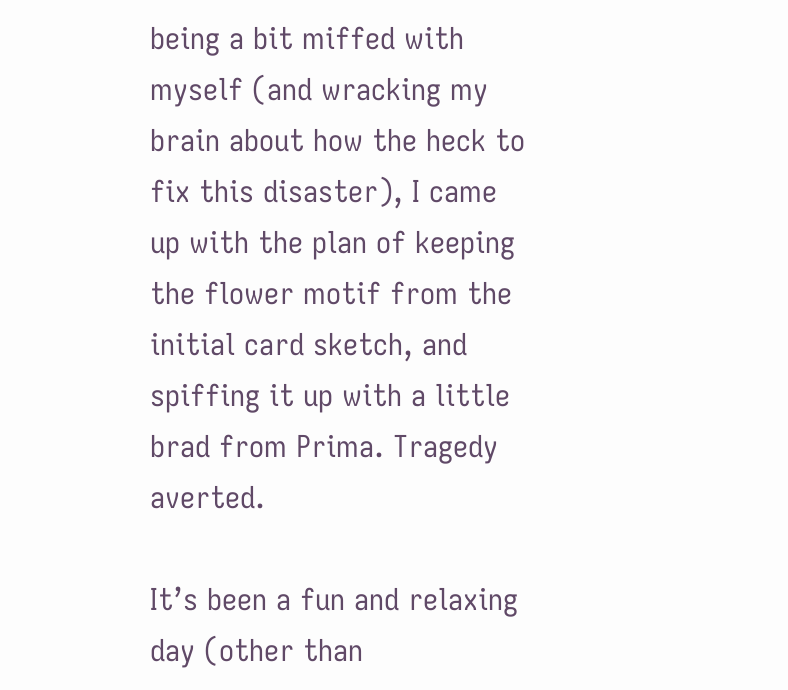being a bit miffed with myself (and wracking my brain about how the heck to fix this disaster), I came up with the plan of keeping the flower motif from the initial card sketch, and spiffing it up with a little brad from Prima. Tragedy averted.

It’s been a fun and relaxing day (other than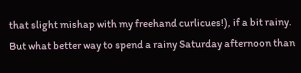that slight mishap with my freehand curlicues!), if a bit rainy. But what better way to spend a rainy Saturday afternoon than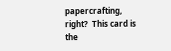papercrafting, right?  This card is the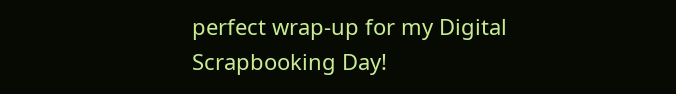perfect wrap-up for my Digital Scrapbooking Day!